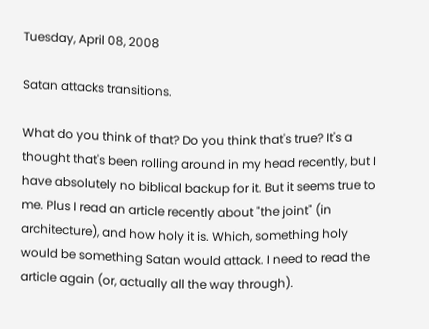Tuesday, April 08, 2008

Satan attacks transitions.

What do you think of that? Do you think that's true? It's a thought that's been rolling around in my head recently, but I have absolutely no biblical backup for it. But it seems true to me. Plus I read an article recently about "the joint" (in architecture), and how holy it is. Which, something holy would be something Satan would attack. I need to read the article again (or, actually all the way through).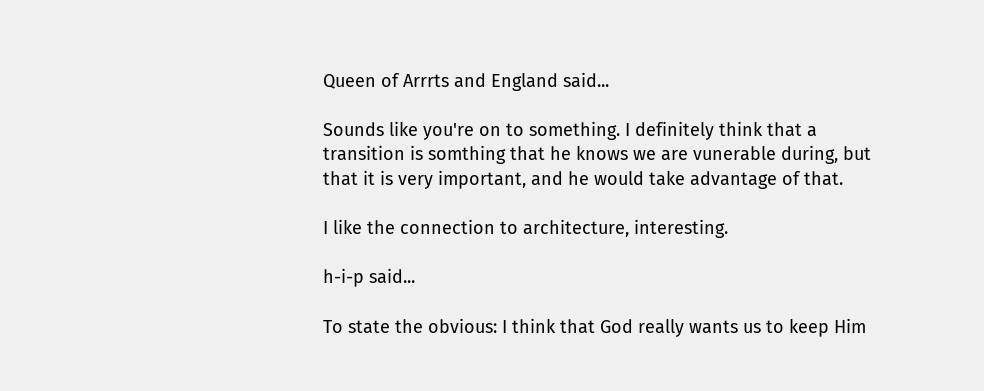Queen of Arrrts and England said...

Sounds like you're on to something. I definitely think that a transition is somthing that he knows we are vunerable during, but that it is very important, and he would take advantage of that.

I like the connection to architecture, interesting.

h-i-p said...

To state the obvious: I think that God really wants us to keep Him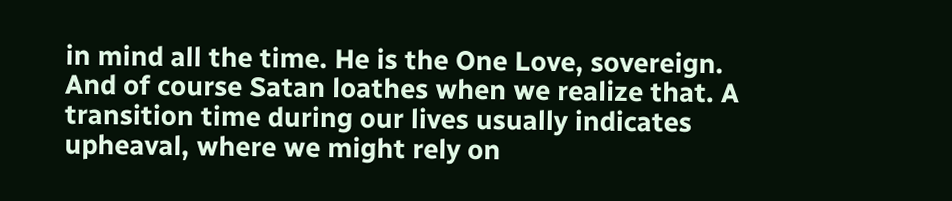in mind all the time. He is the One Love, sovereign. And of course Satan loathes when we realize that. A transition time during our lives usually indicates upheaval, where we might rely on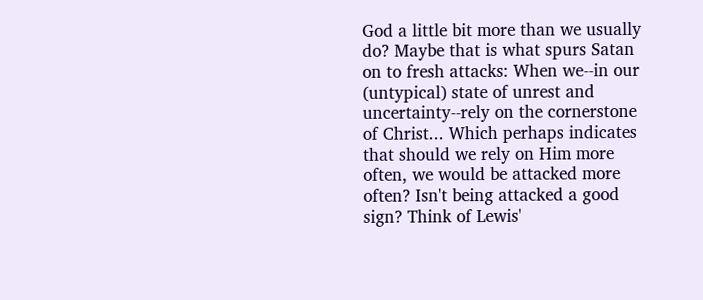God a little bit more than we usually do? Maybe that is what spurs Satan on to fresh attacks: When we--in our (untypical) state of unrest and uncertainty--rely on the cornerstone of Christ... Which perhaps indicates that should we rely on Him more often, we would be attacked more often? Isn't being attacked a good sign? Think of Lewis'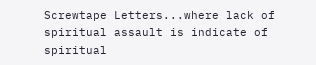Screwtape Letters...where lack of spiritual assault is indicate of spiritual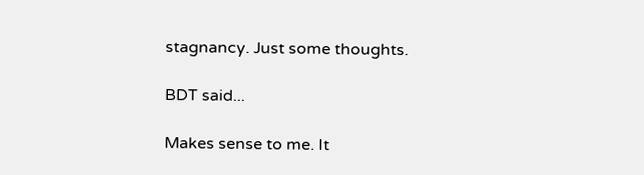stagnancy. Just some thoughts.

BDT said...

Makes sense to me. It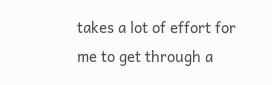takes a lot of effort for me to get through a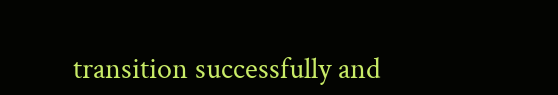transition successfully and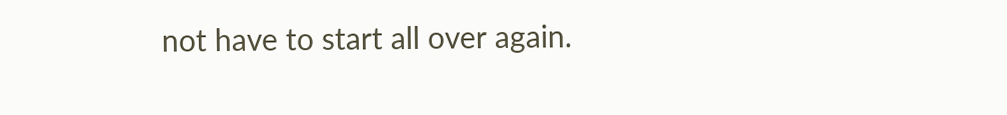not have to start all over again.